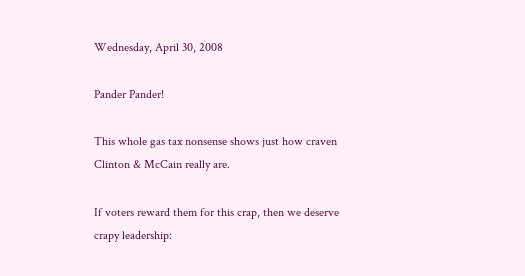Wednesday, April 30, 2008

Pander Pander!

This whole gas tax nonsense shows just how craven Clinton & McCain really are.

If voters reward them for this crap, then we deserve crapy leadership: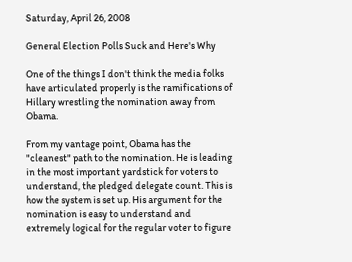Saturday, April 26, 2008

General Election Polls Suck and Here's Why

One of the things I don't think the media folks have articulated properly is the ramifications of Hillary wrestling the nomination away from Obama.

From my vantage point, Obama has the "cleanest" path to the nomination. He is leading in the most important yardstick for voters to understand, the pledged delegate count. This is how the system is set up. His argument for the nomination is easy to understand and extremely logical for the regular voter to figure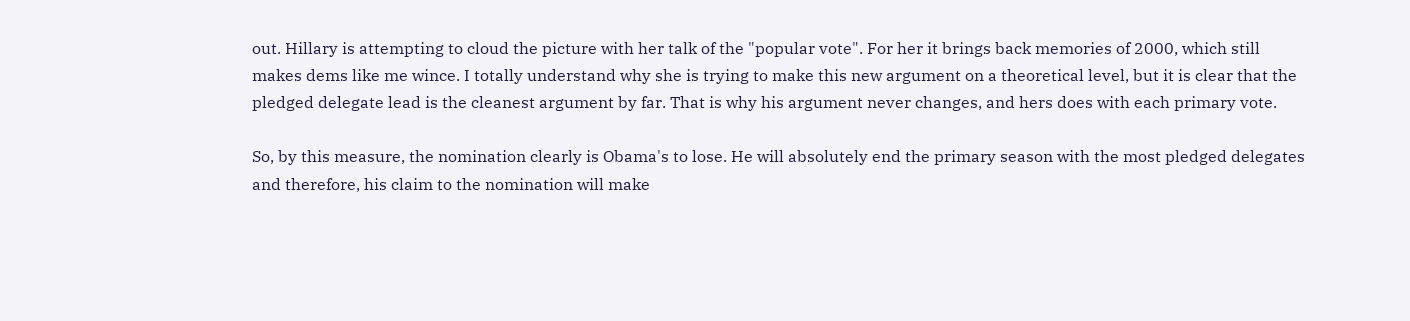out. Hillary is attempting to cloud the picture with her talk of the "popular vote". For her it brings back memories of 2000, which still makes dems like me wince. I totally understand why she is trying to make this new argument on a theoretical level, but it is clear that the pledged delegate lead is the cleanest argument by far. That is why his argument never changes, and hers does with each primary vote.

So, by this measure, the nomination clearly is Obama's to lose. He will absolutely end the primary season with the most pledged delegates and therefore, his claim to the nomination will make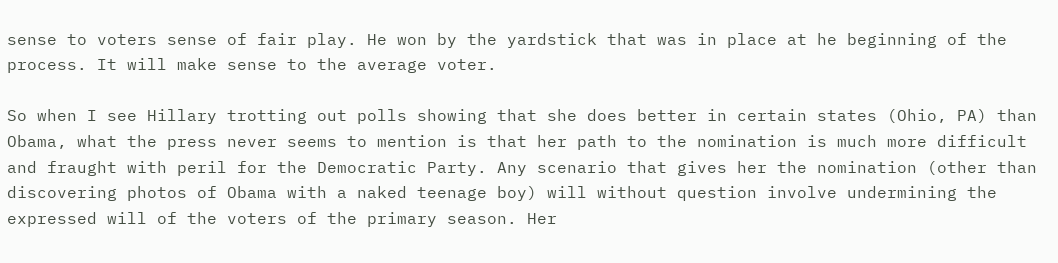sense to voters sense of fair play. He won by the yardstick that was in place at he beginning of the process. It will make sense to the average voter.

So when I see Hillary trotting out polls showing that she does better in certain states (Ohio, PA) than Obama, what the press never seems to mention is that her path to the nomination is much more difficult and fraught with peril for the Democratic Party. Any scenario that gives her the nomination (other than discovering photos of Obama with a naked teenage boy) will without question involve undermining the expressed will of the voters of the primary season. Her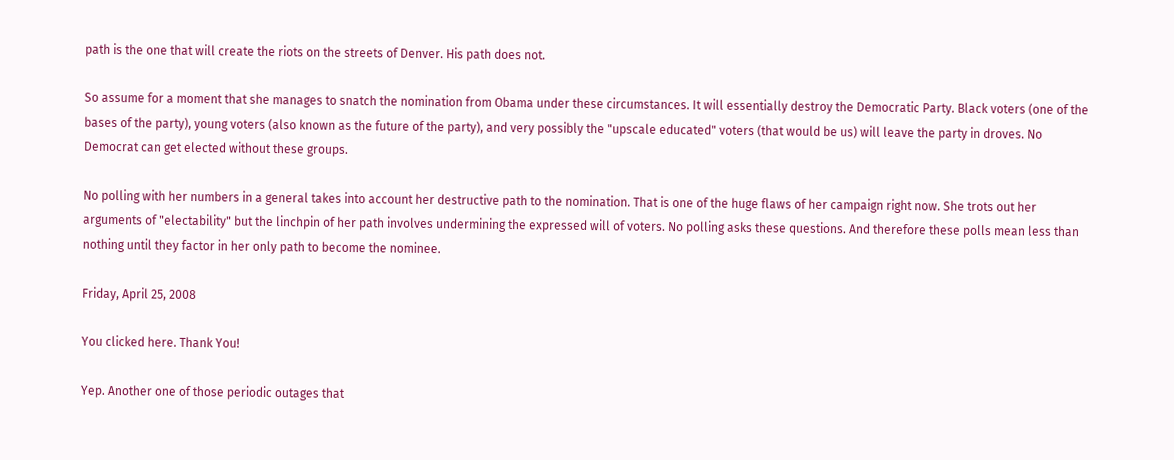path is the one that will create the riots on the streets of Denver. His path does not.

So assume for a moment that she manages to snatch the nomination from Obama under these circumstances. It will essentially destroy the Democratic Party. Black voters (one of the bases of the party), young voters (also known as the future of the party), and very possibly the "upscale educated" voters (that would be us) will leave the party in droves. No Democrat can get elected without these groups.

No polling with her numbers in a general takes into account her destructive path to the nomination. That is one of the huge flaws of her campaign right now. She trots out her arguments of "electability" but the linchpin of her path involves undermining the expressed will of voters. No polling asks these questions. And therefore these polls mean less than nothing until they factor in her only path to become the nominee.

Friday, April 25, 2008

You clicked here. Thank You!

Yep. Another one of those periodic outages that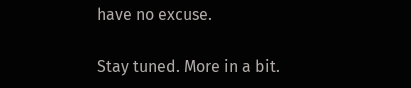have no excuse.

Stay tuned. More in a bit.